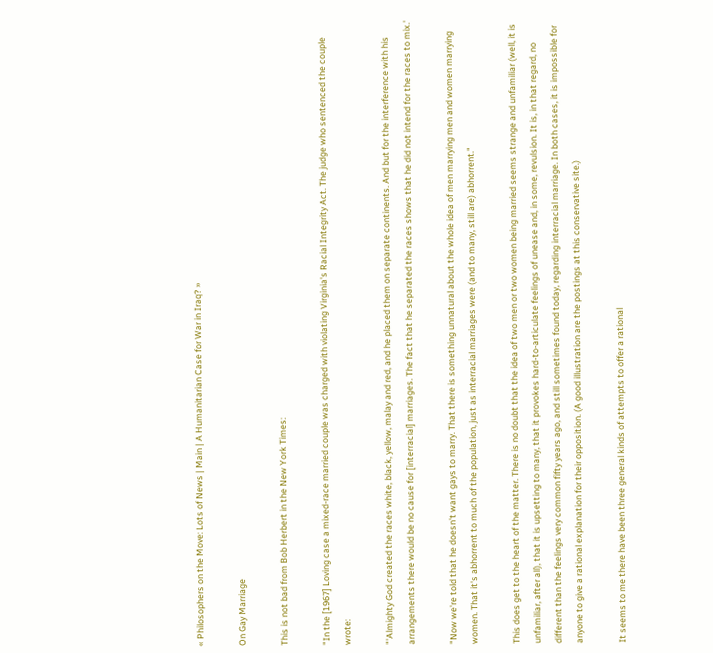« Philosophers on the Move: Lots of News | Main | A Humanitarian Case for War in Iraq? »

On Gay Marriage

This is not bad from Bob Herbert in the New York Times:

"In the [1967] Loving case a mixed-race married couple was charged with violating Virginia's Racial Integrity Act. The judge who sentenced the couple wrote:

"'Almighty God created the races white, black, yellow, malay and red, and he placed them on separate continents. And but for the interference with his arrangements there would be no cause for [interracial] marriages. The fact that he separated the races shows that he did not intend for the races to mix.'

"Now we're told that he doesn't want gays to marry. That there is something unnatural about the whole idea of men marrying men and women marrying women. That it's abhorrent to much of the population, just as interracial marriages were (and to many, still are) abhorrent."

This does get to the heart of the matter. There is no doubt that the idea of two men or two women being married seems strange and unfamiliar (well, it is unfamiliar, after all), that it is upsetting to many, that it provokes hard-to-articulate feelings of unease and, in some, revulsion. It is, in that regard, no different than the feelings very common fifty years ago, and still sometimes found today, regarding interracial marriage. In both cases, it is impossible for anyone to give a rational explanation for their opposition. (A good illustration are the postings at this conservative site.)

It seems to me there have been three general kinds of attempts to offer a rational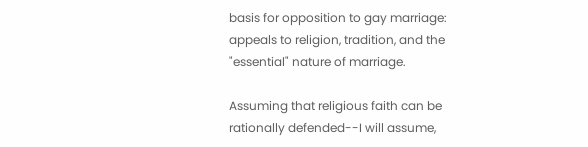basis for opposition to gay marriage: appeals to religion, tradition, and the "essential" nature of marriage.

Assuming that religious faith can be rationally defended--I will assume,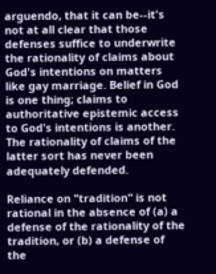arguendo, that it can be--it's not at all clear that those defenses suffice to underwrite the rationality of claims about God's intentions on matters like gay marriage. Belief in God is one thing; claims to authoritative epistemic access to God's intentions is another. The rationality of claims of the latter sort has never been adequately defended.

Reliance on "tradition" is not rational in the absence of (a) a defense of the rationality of the tradition, or (b) a defense of the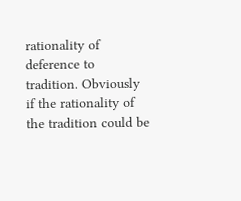rationality of deference to tradition. Obviously if the rationality of the tradition could be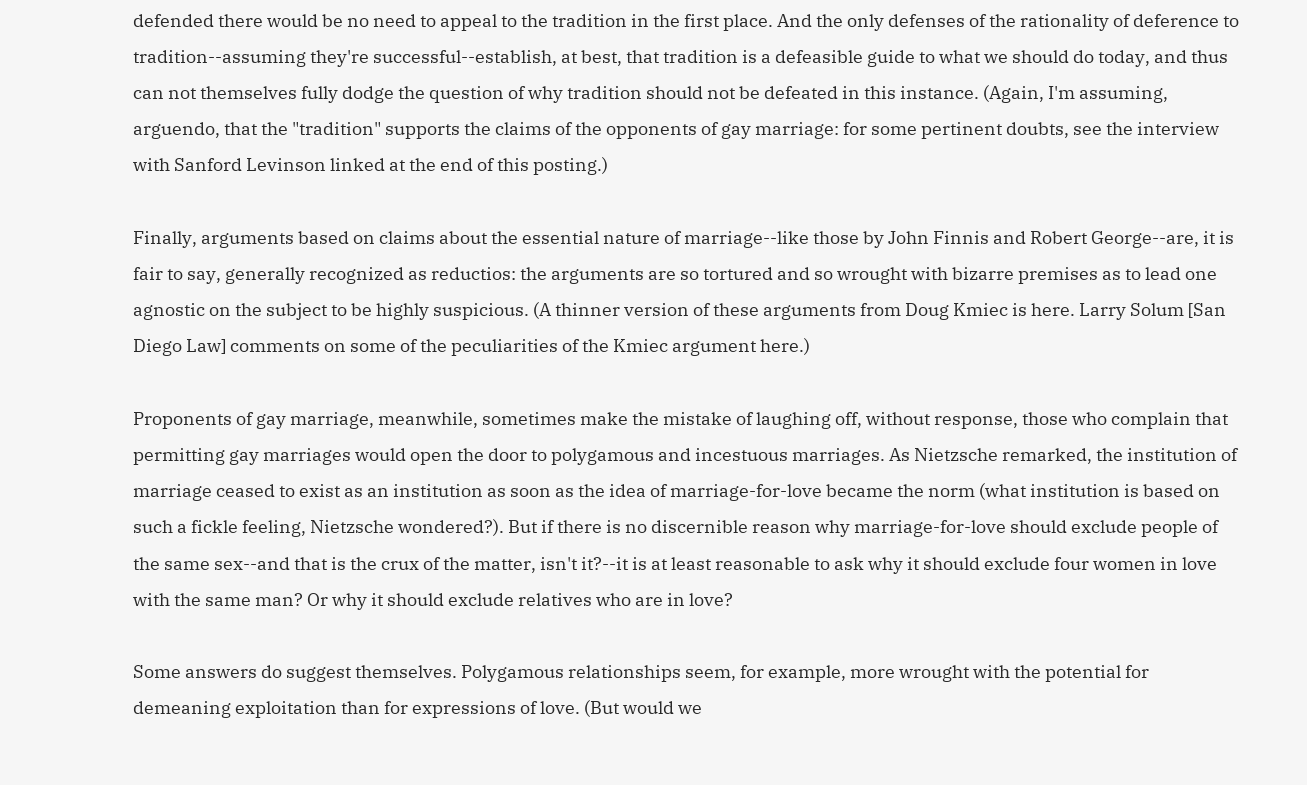defended there would be no need to appeal to the tradition in the first place. And the only defenses of the rationality of deference to tradition--assuming they're successful--establish, at best, that tradition is a defeasible guide to what we should do today, and thus can not themselves fully dodge the question of why tradition should not be defeated in this instance. (Again, I'm assuming, arguendo, that the "tradition" supports the claims of the opponents of gay marriage: for some pertinent doubts, see the interview with Sanford Levinson linked at the end of this posting.)

Finally, arguments based on claims about the essential nature of marriage--like those by John Finnis and Robert George--are, it is fair to say, generally recognized as reductios: the arguments are so tortured and so wrought with bizarre premises as to lead one agnostic on the subject to be highly suspicious. (A thinner version of these arguments from Doug Kmiec is here. Larry Solum [San Diego Law] comments on some of the peculiarities of the Kmiec argument here.)

Proponents of gay marriage, meanwhile, sometimes make the mistake of laughing off, without response, those who complain that permitting gay marriages would open the door to polygamous and incestuous marriages. As Nietzsche remarked, the institution of marriage ceased to exist as an institution as soon as the idea of marriage-for-love became the norm (what institution is based on such a fickle feeling, Nietzsche wondered?). But if there is no discernible reason why marriage-for-love should exclude people of the same sex--and that is the crux of the matter, isn't it?--it is at least reasonable to ask why it should exclude four women in love with the same man? Or why it should exclude relatives who are in love?

Some answers do suggest themselves. Polygamous relationships seem, for example, more wrought with the potential for demeaning exploitation than for expressions of love. (But would we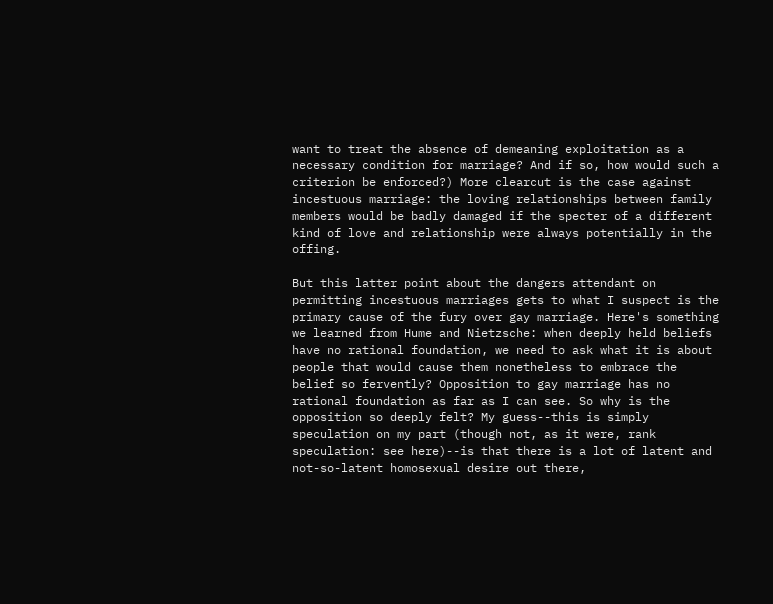want to treat the absence of demeaning exploitation as a necessary condition for marriage? And if so, how would such a criterion be enforced?) More clearcut is the case against incestuous marriage: the loving relationships between family members would be badly damaged if the specter of a different kind of love and relationship were always potentially in the offing.

But this latter point about the dangers attendant on permitting incestuous marriages gets to what I suspect is the primary cause of the fury over gay marriage. Here's something we learned from Hume and Nietzsche: when deeply held beliefs have no rational foundation, we need to ask what it is about people that would cause them nonetheless to embrace the belief so fervently? Opposition to gay marriage has no rational foundation as far as I can see. So why is the opposition so deeply felt? My guess--this is simply speculation on my part (though not, as it were, rank speculation: see here)--is that there is a lot of latent and not-so-latent homosexual desire out there,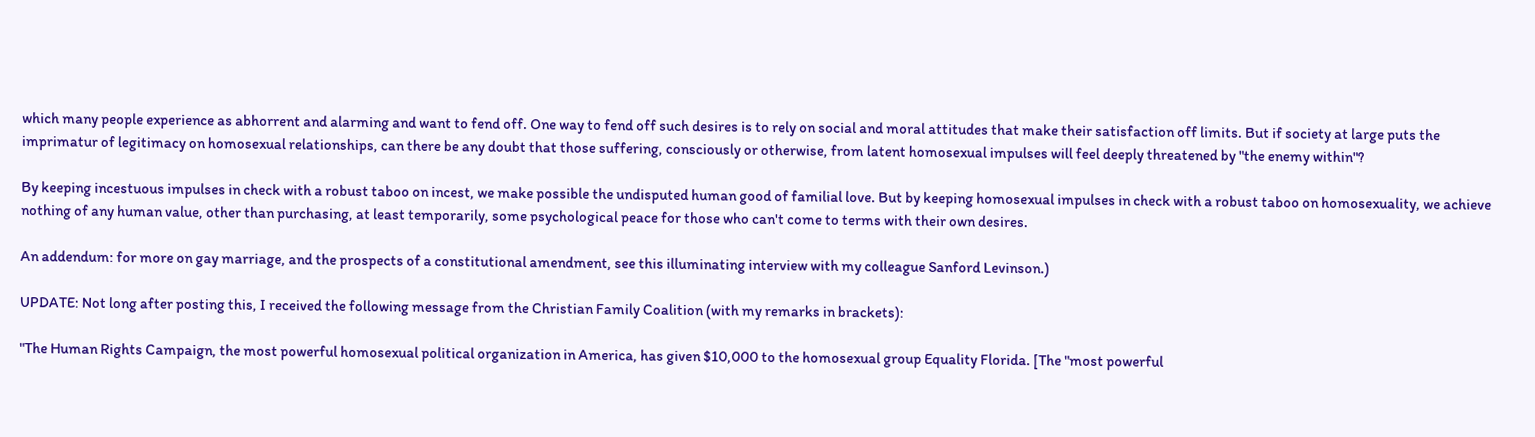which many people experience as abhorrent and alarming and want to fend off. One way to fend off such desires is to rely on social and moral attitudes that make their satisfaction off limits. But if society at large puts the imprimatur of legitimacy on homosexual relationships, can there be any doubt that those suffering, consciously or otherwise, from latent homosexual impulses will feel deeply threatened by "the enemy within"?

By keeping incestuous impulses in check with a robust taboo on incest, we make possible the undisputed human good of familial love. But by keeping homosexual impulses in check with a robust taboo on homosexuality, we achieve nothing of any human value, other than purchasing, at least temporarily, some psychological peace for those who can't come to terms with their own desires.

An addendum: for more on gay marriage, and the prospects of a constitutional amendment, see this illuminating interview with my colleague Sanford Levinson.)

UPDATE: Not long after posting this, I received the following message from the Christian Family Coalition (with my remarks in brackets):

"The Human Rights Campaign, the most powerful homosexual political organization in America, has given $10,000 to the homosexual group Equality Florida. [The "most powerful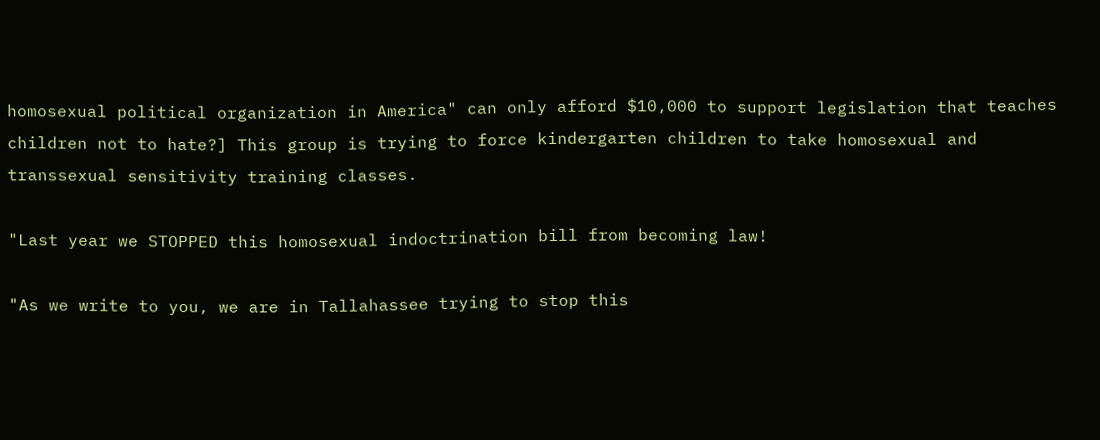homosexual political organization in America" can only afford $10,000 to support legislation that teaches children not to hate?] This group is trying to force kindergarten children to take homosexual and transsexual sensitivity training classes.

"Last year we STOPPED this homosexual indoctrination bill from becoming law!

"As we write to you, we are in Tallahassee trying to stop this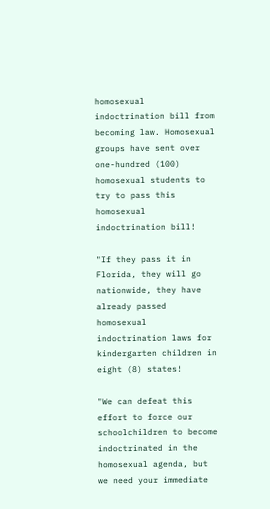homosexual indoctrination bill from becoming law. Homosexual groups have sent over one-hundred (100) homosexual students to try to pass this homosexual indoctrination bill!

"If they pass it in Florida, they will go nationwide, they have already passed homosexual indoctrination laws for kindergarten children in eight (8) states!

"We can defeat this effort to force our schoolchildren to become indoctrinated in the homosexual agenda, but we need your immediate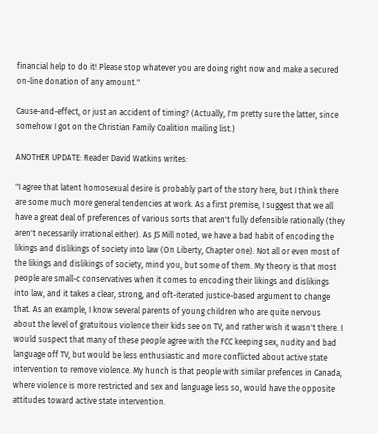financial help to do it! Please stop whatever you are doing right now and make a secured on-line donation of any amount."

Cause-and-effect, or just an accident of timing? (Actually, I'm pretty sure the latter, since somehow I got on the Christian Family Coalition mailing list.)

ANOTHER UPDATE: Reader David Watkins writes:

"I agree that latent homosexual desire is probably part of the story here, but I think there are some much more general tendencies at work. As a first premise, I suggest that we all have a great deal of preferences of various sorts that aren't fully defensible rationally (they aren't necessarily irrational either). As JS Mill noted, we have a bad habit of encoding the likings and dislikings of society into law (On Liberty, Chapter one). Not all or even most of the likings and dislikings of society, mind you, but some of them. My theory is that most people are small-c conservatives when it comes to encoding their likings and dislikings into law, and it takes a clear, strong, and oft-iterated justice-based argument to change that. As an example, I know several parents of young children who are quite nervous about the level of gratuitous violence their kids see on TV, and rather wish it wasn't there. I would suspect that many of these people agree with the FCC keeping sex, nudity and bad language off TV, but would be less enthusiastic and more conflicted about active state intervention to remove violence. My hunch is that people with similar prefences in Canada, where violence is more restricted and sex and language less so, would have the opposite attitudes toward active state intervention.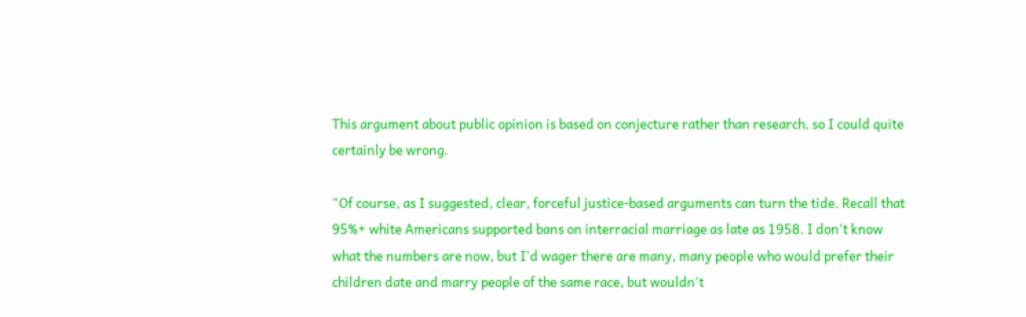This argument about public opinion is based on conjecture rather than research, so I could quite certainly be wrong.

"Of course, as I suggested, clear, forceful justice-based arguments can turn the tide. Recall that 95%+ white Americans supported bans on interracial marriage as late as 1958. I don't know what the numbers are now, but I'd wager there are many, many people who would prefer their children date and marry people of the same race, but wouldn't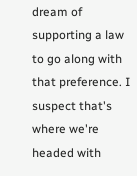dream of supporting a law to go along with that preference. I suspect that's where we're headed with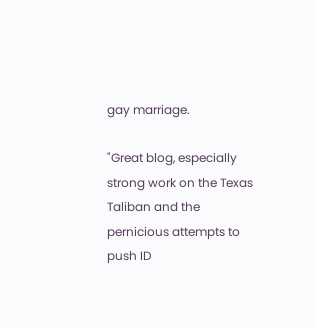gay marriage.

"Great blog, especially strong work on the Texas Taliban and the pernicious attempts to push ID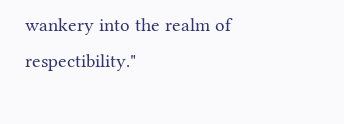wankery into the realm of respectibility."